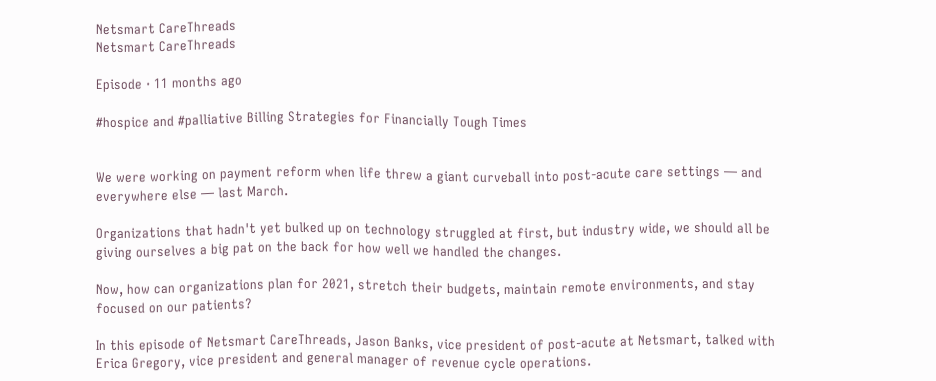Netsmart CareThreads
Netsmart CareThreads

Episode · 11 months ago

#hospice and #palliative Billing Strategies for Financially Tough Times


We were working on payment reform when life threw a giant curveball into post-acute care settings — and everywhere else — last March.

Organizations that hadn't yet bulked up on technology struggled at first, but industry wide, we should all be giving ourselves a big pat on the back for how well we handled the changes.

Now, how can organizations plan for 2021, stretch their budgets, maintain remote environments, and stay focused on our patients?

In this episode of Netsmart CareThreads, Jason Banks, vice president of post-acute at Netsmart, talked with Erica Gregory, vice president and general manager of revenue cycle operations.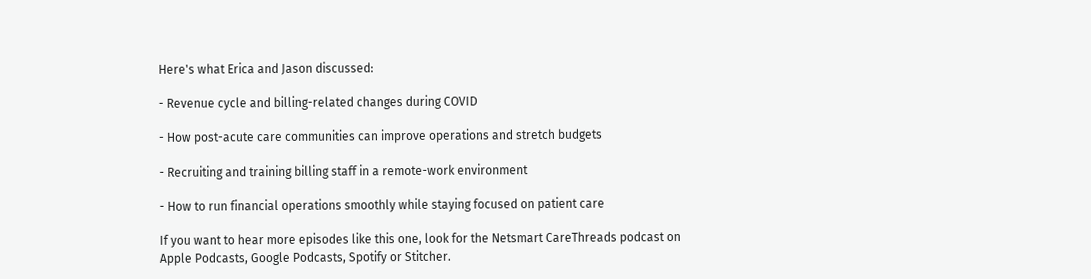Here's what Erica and Jason discussed:

- Revenue cycle and billing-related changes during COVID

- How post-acute care communities can improve operations and stretch budgets

- Recruiting and training billing staff in a remote-work environment

- How to run financial operations smoothly while staying focused on patient care

If you want to hear more episodes like this one, look for the Netsmart CareThreads podcast on Apple Podcasts, Google Podcasts, Spotify or Stitcher.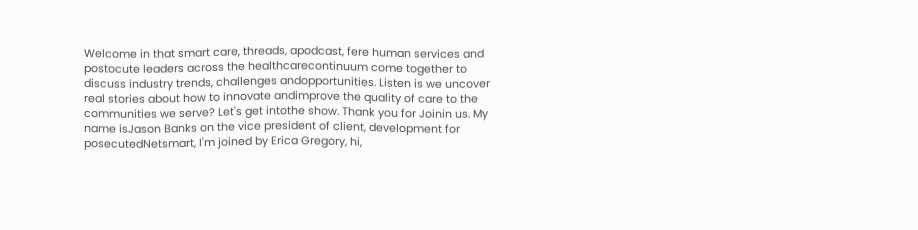Welcome in that smart care, threads, apodcast, fere human services and postocute leaders across the healthcarecontinuum come together to discuss industry trends, challenges andopportunities. Listen is we uncover real stories about how to innovate andimprove the quality of care to the communities we serve? Let's get intothe show. Thank you for Joinin us. My name isJason Banks on the vice president of client, development for posecutedNetsmart, I'm joined by Erica Gregory, hi,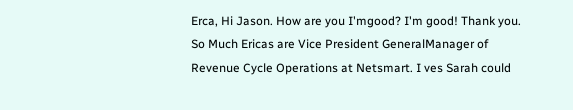Erca, Hi Jason. How are you I'mgood? I'm good! Thank you. So Much Ericas are Vice President GeneralManager of Revenue Cycle Operations at Netsmart. I ves Sarah could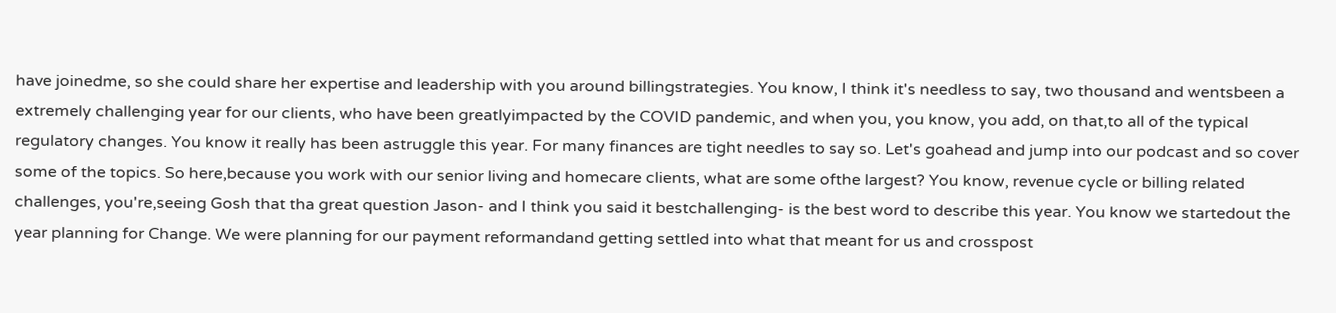have joinedme, so she could share her expertise and leadership with you around billingstrategies. You know, I think it's needless to say, two thousand and wentsbeen a extremely challenging year for our clients, who have been greatlyimpacted by the COVID pandemic, and when you, you know, you add, on that,to all of the typical regulatory changes. You know it really has been astruggle this year. For many finances are tight needles to say so. Let's goahead and jump into our podcast and so cover some of the topics. So here,because you work with our senior living and homecare clients, what are some ofthe largest? You know, revenue cycle or billing related challenges, you're,seeing Gosh that tha great question Jason- and I think you said it bestchallenging- is the best word to describe this year. You know we startedout the year planning for Change. We were planning for our payment reformandand getting settled into what that meant for us and crosspost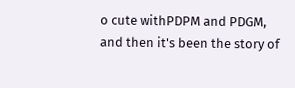o cute withPDPM and PDGM, and then it's been the story of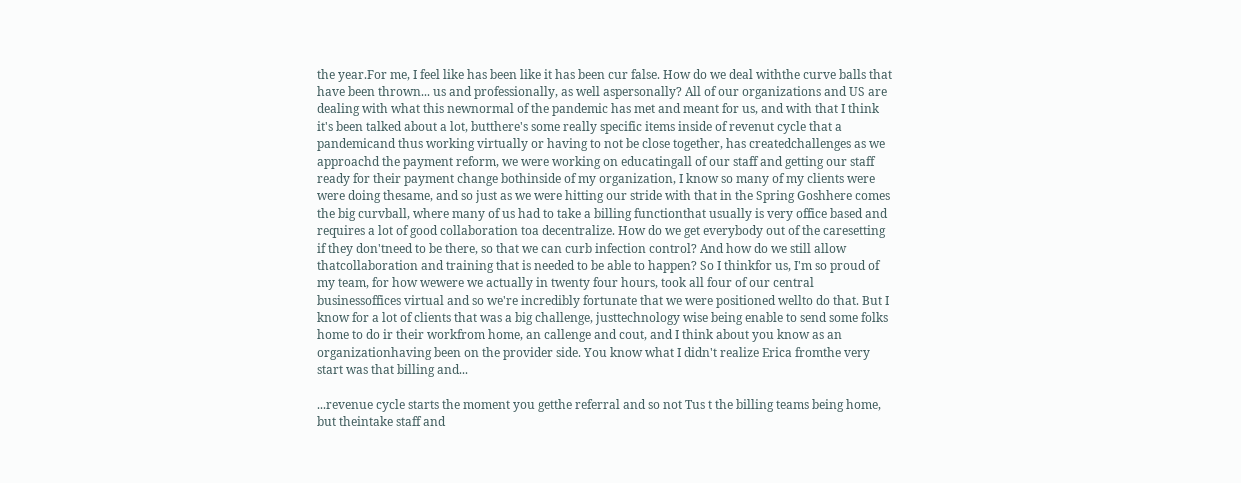the year.For me, I feel like has been like it has been cur false. How do we deal withthe curve balls that have been thrown... us and professionally, as well aspersonally? All of our organizations and US are dealing with what this newnormal of the pandemic has met and meant for us, and with that I think it's been talked about a lot, butthere's some really specific items inside of revenut cycle that a pandemicand thus working virtually or having to not be close together, has createdchallenges as we approachd the payment reform, we were working on educatingall of our staff and getting our staff ready for their payment change bothinside of my organization, I know so many of my clients were were doing thesame, and so just as we were hitting our stride with that in the Spring Goshhere comes the big curvball, where many of us had to take a billing functionthat usually is very office based and requires a lot of good collaboration toa decentralize. How do we get everybody out of the caresetting if they don'tneed to be there, so that we can curb infection control? And how do we still allow thatcollaboration and training that is needed to be able to happen? So I thinkfor us, I'm so proud of my team, for how wewere we actually in twenty four hours, took all four of our central businessoffices virtual and so we're incredibly fortunate that we were positioned wellto do that. But I know for a lot of clients that was a big challenge, justtechnology wise being enable to send some folks home to do ir their workfrom home, an callenge and cout, and I think about you know as an organizationhaving been on the provider side. You know what I didn't realize Erica fromthe very start was that billing and...

...revenue cycle starts the moment you getthe referral and so not Tus t the billing teams being home, but theintake staff and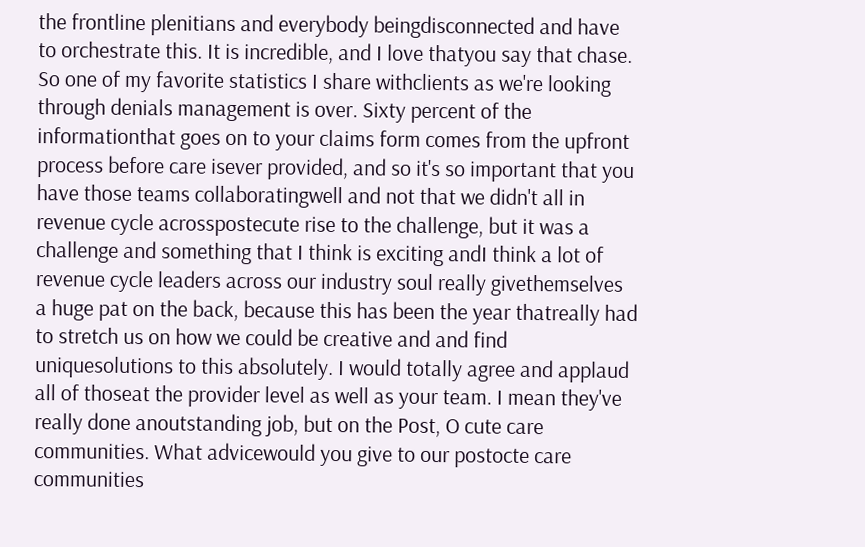the frontline plenitians and everybody beingdisconnected and have to orchestrate this. It is incredible, and I love thatyou say that chase. So one of my favorite statistics I share withclients as we're looking through denials management is over. Sixty percent of the informationthat goes on to your claims form comes from the upfront process before care isever provided, and so it's so important that you have those teams collaboratingwell and not that we didn't all in revenue cycle acrosspostecute rise to the challenge, but it was a challenge and something that I think is exciting andI think a lot of revenue cycle leaders across our industry soul really givethemselves a huge pat on the back, because this has been the year thatreally had to stretch us on how we could be creative and and find uniquesolutions to this absolutely. I would totally agree and applaud all of thoseat the provider level as well as your team. I mean they've really done anoutstanding job, but on the Post, O cute care communities. What advicewould you give to our postocte care communities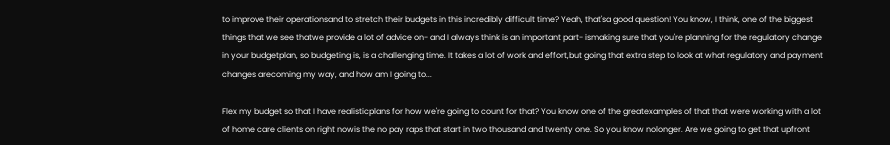to improve their operationsand to stretch their budgets in this incredibly difficult time? Yeah, that'sa good question! You know, I think, one of the biggest things that we see thatwe provide a lot of advice on- and I always think is an important part- ismaking sure that you're planning for the regulatory change in your budgetplan, so budgeting is, is a challenging time. It takes a lot of work and effort,but going that extra step to look at what regulatory and payment changes arecoming my way, and how am I going to...

Flex my budget so that I have realisticplans for how we're going to count for that? You know one of the greatexamples of that that were working with a lot of home care clients on right nowis the no pay raps that start in two thousand and twenty one. So you know nolonger. Are we going to get that upfront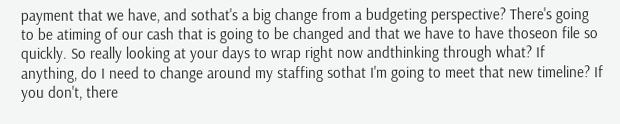payment that we have, and sothat's a big change from a budgeting perspective? There's going to be atiming of our cash that is going to be changed and that we have to have thoseon file so quickly. So really looking at your days to wrap right now andthinking through what? If anything, do I need to change around my staffing sothat I'm going to meet that new timeline? If you don't, there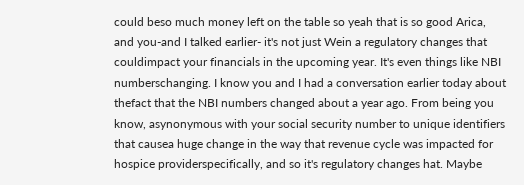could beso much money left on the table so yeah that is so good Arica, and you-and I talked earlier- it's not just Wein a regulatory changes that couldimpact your financials in the upcoming year. It's even things like NBI numberschanging. I know you and I had a conversation earlier today about thefact that the NBI numbers changed about a year ago. From being you know, asynonymous with your social security number to unique identifiers that causea huge change in the way that revenue cycle was impacted for hospice providerspecifically, and so it's regulatory changes hat. Maybe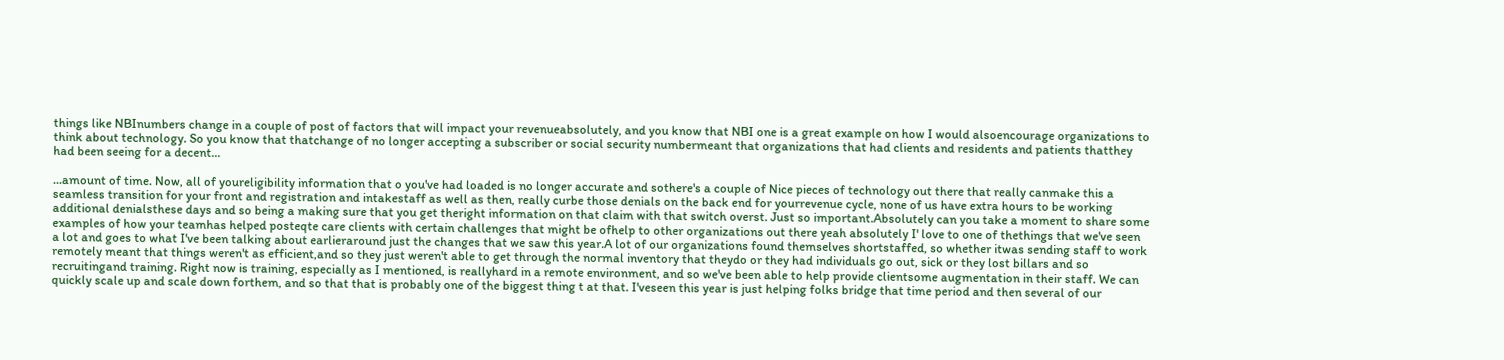things like NBInumbers change in a couple of post of factors that will impact your revenueabsolutely, and you know that NBI one is a great example on how I would alsoencourage organizations to think about technology. So you know that thatchange of no longer accepting a subscriber or social security numbermeant that organizations that had clients and residents and patients thatthey had been seeing for a decent...

...amount of time. Now, all of youreligibility information that o you've had loaded is no longer accurate and sothere's a couple of Nice pieces of technology out there that really canmake this a seamless transition for your front and registration and intakestaff as well as then, really curbe those denials on the back end for yourrevenue cycle, none of us have extra hours to be working additional denialsthese days and so being a making sure that you get theright information on that claim with that switch overst. Just so important.Absolutely can you take a moment to share some examples of how your teamhas helped posteqte care clients with certain challenges that might be ofhelp to other organizations out there yeah absolutely I' love to one of thethings that we've seen a lot and goes to what I've been talking about earlieraround just the changes that we saw this year.A lot of our organizations found themselves shortstaffed, so whether itwas sending staff to work remotely meant that things weren't as efficient,and so they just weren't able to get through the normal inventory that theydo or they had individuals go out, sick or they lost billars and so recruitingand training. Right now is training, especially as I mentioned, is reallyhard in a remote environment, and so we've been able to help provide clientsome augmentation in their staff. We can quickly scale up and scale down forthem, and so that that is probably one of the biggest thing t at that. I'veseen this year is just helping folks bridge that time period and then several of our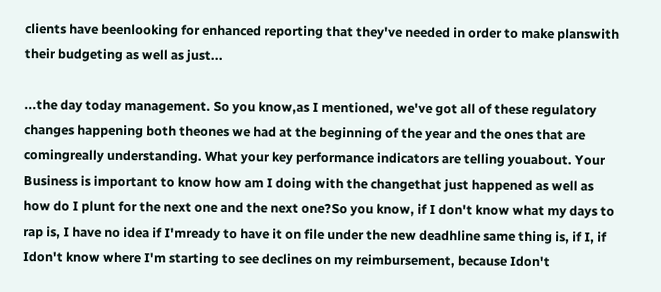clients have beenlooking for enhanced reporting that they've needed in order to make planswith their budgeting as well as just...

...the day today management. So you know,as I mentioned, we've got all of these regulatory changes happening both theones we had at the beginning of the year and the ones that are comingreally understanding. What your key performance indicators are telling youabout. Your Business is important to know how am I doing with the changethat just happened as well as how do I plunt for the next one and the next one?So you know, if I don't know what my days to rap is, I have no idea if I'mready to have it on file under the new deadhline same thing is, if I, if Idon't know where I'm starting to see declines on my reimbursement, because Idon't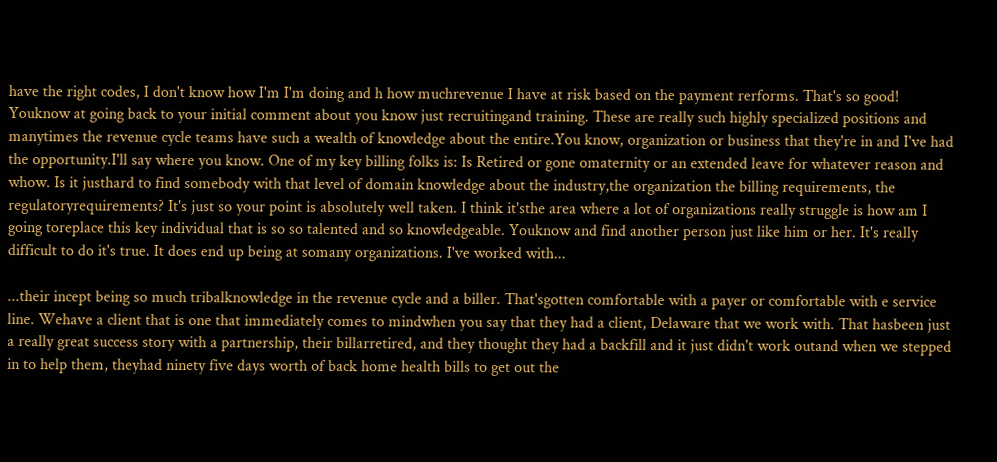have the right codes, I don't know how I'm I'm doing and h how muchrevenue I have at risk based on the payment rerforms. That's so good! Youknow at going back to your initial comment about you know just recruitingand training. These are really such highly specialized positions and manytimes the revenue cycle teams have such a wealth of knowledge about the entire.You know, organization or business that they're in and I've had the opportunity.I'll say where you know. One of my key billing folks is: Is Retired or gone omaternity or an extended leave for whatever reason and whow. Is it justhard to find somebody with that level of domain knowledge about the industry,the organization the billing requirements, the regulatoryrequirements? It's just so your point is absolutely well taken. I think it'sthe area where a lot of organizations really struggle is how am I going toreplace this key individual that is so so talented and so knowledgeable. Youknow and find another person just like him or her. It's really difficult to do it's true. It does end up being at somany organizations. I've worked with...

...their incept being so much tribalknowledge in the revenue cycle and a biller. That'sgotten comfortable with a payer or comfortable with e service line. Wehave a client that is one that immediately comes to mindwhen you say that they had a client, Delaware that we work with. That hasbeen just a really great success story with a partnership, their billarretired, and they thought they had a backfill and it just didn't work outand when we stepped in to help them, theyhad ninety five days worth of back home health bills to get out the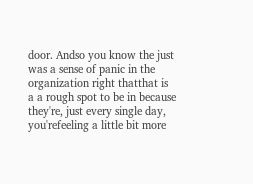door. Andso you know the just was a sense of panic in the organization right thatthat is a a rough spot to be in because they're, just every single day, you'refeeling a little bit more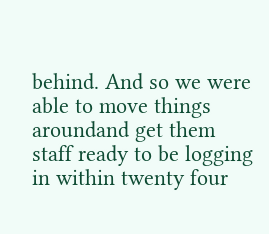behind. And so we were able to move things aroundand get them staff ready to be logging in within twenty four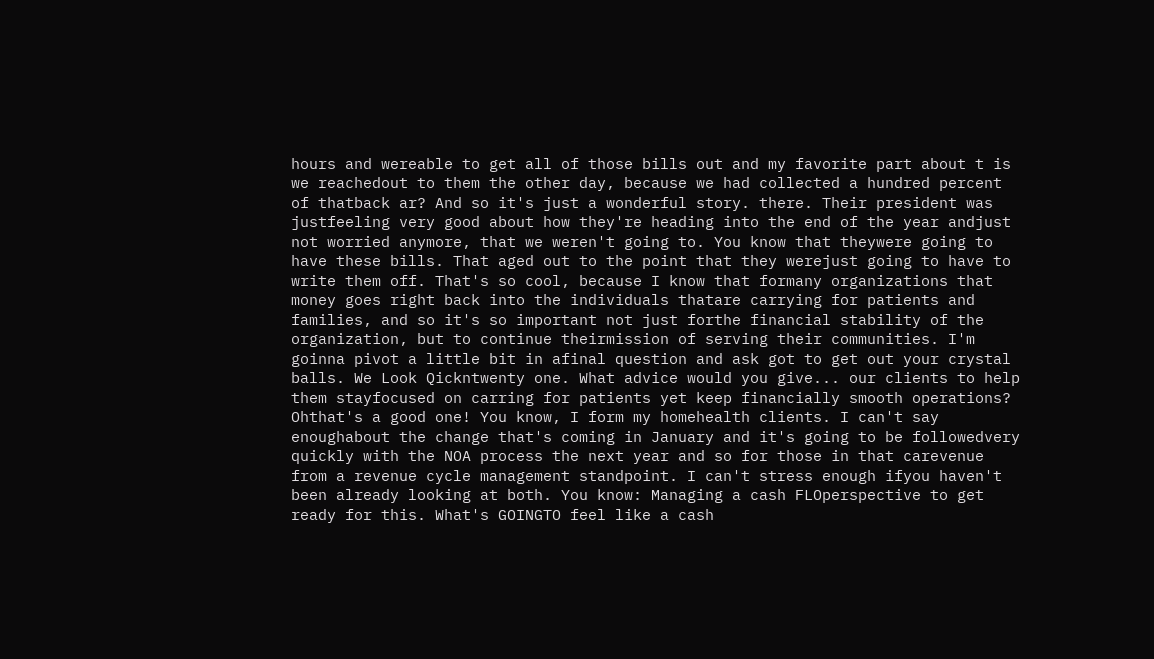hours and wereable to get all of those bills out and my favorite part about t is we reachedout to them the other day, because we had collected a hundred percent of thatback ar? And so it's just a wonderful story. there. Their president was justfeeling very good about how they're heading into the end of the year andjust not worried anymore, that we weren't going to. You know that theywere going to have these bills. That aged out to the point that they werejust going to have to write them off. That's so cool, because I know that formany organizations that money goes right back into the individuals thatare carrying for patients and families, and so it's so important not just forthe financial stability of the organization, but to continue theirmission of serving their communities. I'm goinna pivot a little bit in afinal question and ask got to get out your crystal balls. We Look Qickntwenty one. What advice would you give... our clients to help them stayfocused on carring for patients yet keep financially smooth operations? Ohthat's a good one! You know, I form my homehealth clients. I can't say enoughabout the change that's coming in January and it's going to be followedvery quickly with the NOA process the next year and so for those in that carevenue from a revenue cycle management standpoint. I can't stress enough ifyou haven't been already looking at both. You know: Managing a cash FLOperspective to get ready for this. What's GOINGTO feel like a cash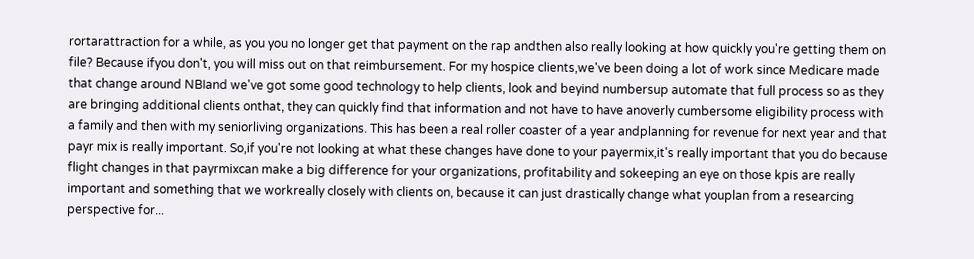rortarattraction for a while, as you you no longer get that payment on the rap andthen also really looking at how quickly you're getting them on file? Because ifyou don't, you will miss out on that reimbursement. For my hospice clients,we've been doing a lot of work since Medicare made that change around NBIand we've got some good technology to help clients, look and beyind numbersup automate that full process so as they are bringing additional clients onthat, they can quickly find that information and not have to have anoverly cumbersome eligibility process with a family and then with my seniorliving organizations. This has been a real roller coaster of a year andplanning for revenue for next year and that payr mix is really important. So,if you're not looking at what these changes have done to your payermix,it's really important that you do because flight changes in that payrmixcan make a big difference for your organizations, profitability and sokeeping an eye on those kpis are really important and something that we workreally closely with clients on, because it can just drastically change what youplan from a researcing perspective for...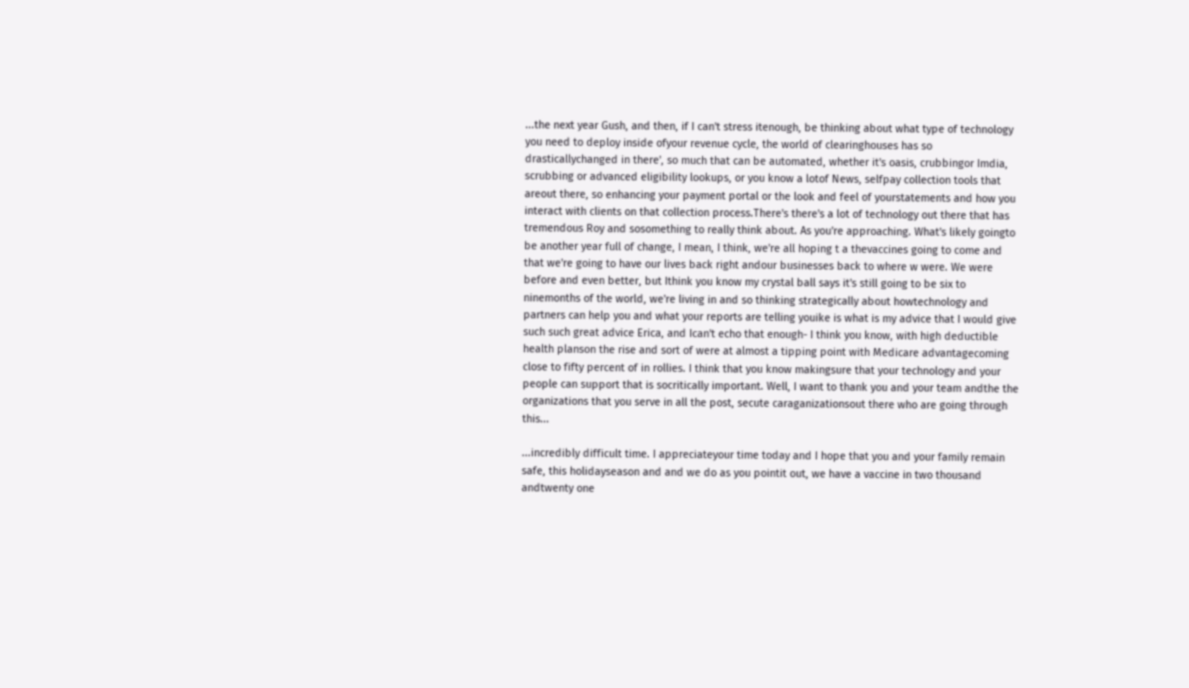...the next year Gush, and then, if I can't stress itenough, be thinking about what type of technology you need to deploy inside ofyour revenue cycle, the world of clearinghouses has so drasticallychanged in there', so much that can be automated, whether it's oasis, crubbingor Imdia, scrubbing or advanced eligibility lookups, or you know a lotof News, selfpay collection tools that areout there, so enhancing your payment portal or the look and feel of yourstatements and how you interact with clients on that collection process.There's there's a lot of technology out there that has tremendous Roy and sosomething to really think about. As you're approaching. What's likely goingto be another year full of change, I mean, I think, we're all hoping t a thevaccines going to come and that we're going to have our lives back right andour businesses back to where w were. We were before and even better, but Ithink you know my crystal ball says it's still going to be six to ninemonths of the world, we're living in and so thinking strategically about howtechnology and partners can help you and what your reports are telling youike is what is my advice that I would give such such great advice Erica, and Ican't echo that enough- I think you know, with high deductible health planson the rise and sort of were at almost a tipping point with Medicare advantagecoming close to fifty percent of in rollies. I think that you know makingsure that your technology and your people can support that is socritically important. Well, I want to thank you and your team andthe the organizations that you serve in all the post, secute caraganizationsout there who are going through this...

...incredibly difficult time. I appreciateyour time today and I hope that you and your family remain safe, this holidayseason and and we do as you pointit out, we have a vaccine in two thousand andtwenty one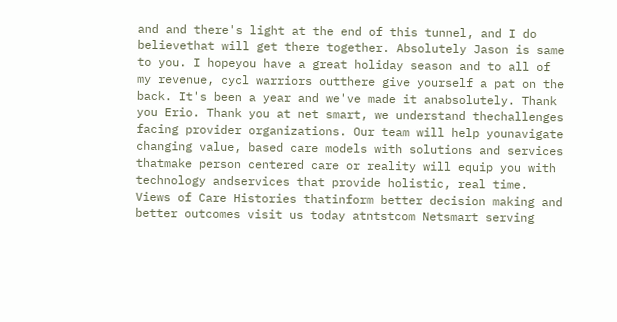and and there's light at the end of this tunnel, and I do believethat will get there together. Absolutely Jason is same to you. I hopeyou have a great holiday season and to all of my revenue, cycl warriors outthere give yourself a pat on the back. It's been a year and we've made it anabsolutely. Thank you Erio. Thank you at net smart, we understand thechallenges facing provider organizations. Our team will help younavigate changing value, based care models with solutions and services thatmake person centered care or reality will equip you with technology andservices that provide holistic, real time. Views of Care Histories thatinform better decision making and better outcomes visit us today atntstcom Netsmart serving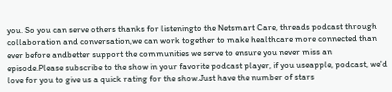you. So you can serve others thanks for listeningto the Netsmart Care, threads podcast through collaboration and conversation,we can work together to make healthcare more connected than ever before andbetter support the communities we serve to ensure you never miss an episode.Please subscribe to the show in your favorite podcast player, if you useapple, podcast, we'd love for you to give us a quick rating for the show.Just have the number of stars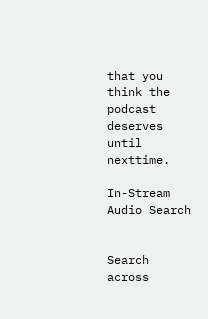that you think the podcast deserves until nexttime.

In-Stream Audio Search


Search across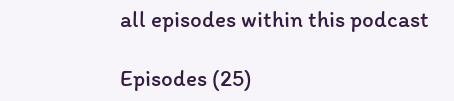all episodes within this podcast

Episodes (25)